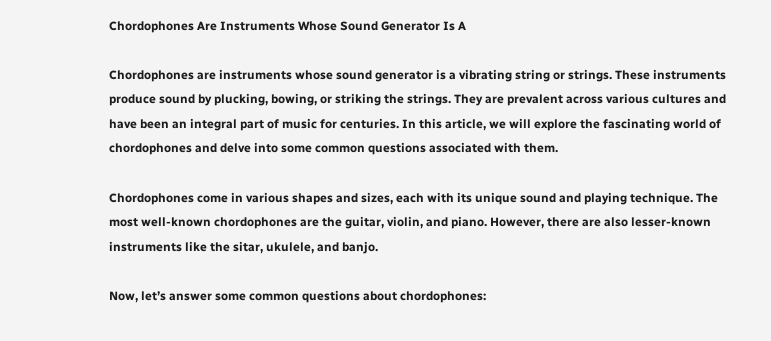Chordophones Are Instruments Whose Sound Generator Is A

Chordophones are instruments whose sound generator is a vibrating string or strings. These instruments produce sound by plucking, bowing, or striking the strings. They are prevalent across various cultures and have been an integral part of music for centuries. In this article, we will explore the fascinating world of chordophones and delve into some common questions associated with them.

Chordophones come in various shapes and sizes, each with its unique sound and playing technique. The most well-known chordophones are the guitar, violin, and piano. However, there are also lesser-known instruments like the sitar, ukulele, and banjo.

Now, let’s answer some common questions about chordophones: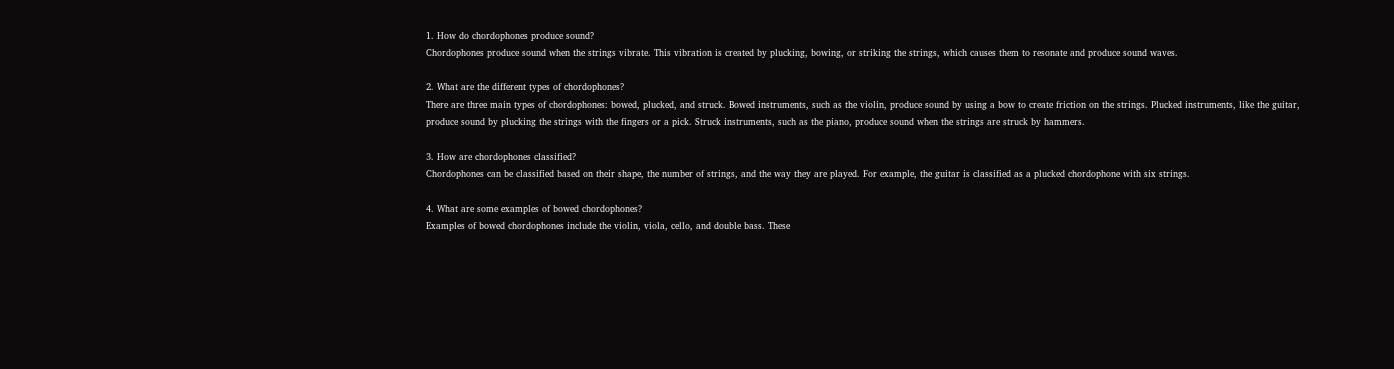1. How do chordophones produce sound?
Chordophones produce sound when the strings vibrate. This vibration is created by plucking, bowing, or striking the strings, which causes them to resonate and produce sound waves.

2. What are the different types of chordophones?
There are three main types of chordophones: bowed, plucked, and struck. Bowed instruments, such as the violin, produce sound by using a bow to create friction on the strings. Plucked instruments, like the guitar, produce sound by plucking the strings with the fingers or a pick. Struck instruments, such as the piano, produce sound when the strings are struck by hammers.

3. How are chordophones classified?
Chordophones can be classified based on their shape, the number of strings, and the way they are played. For example, the guitar is classified as a plucked chordophone with six strings.

4. What are some examples of bowed chordophones?
Examples of bowed chordophones include the violin, viola, cello, and double bass. These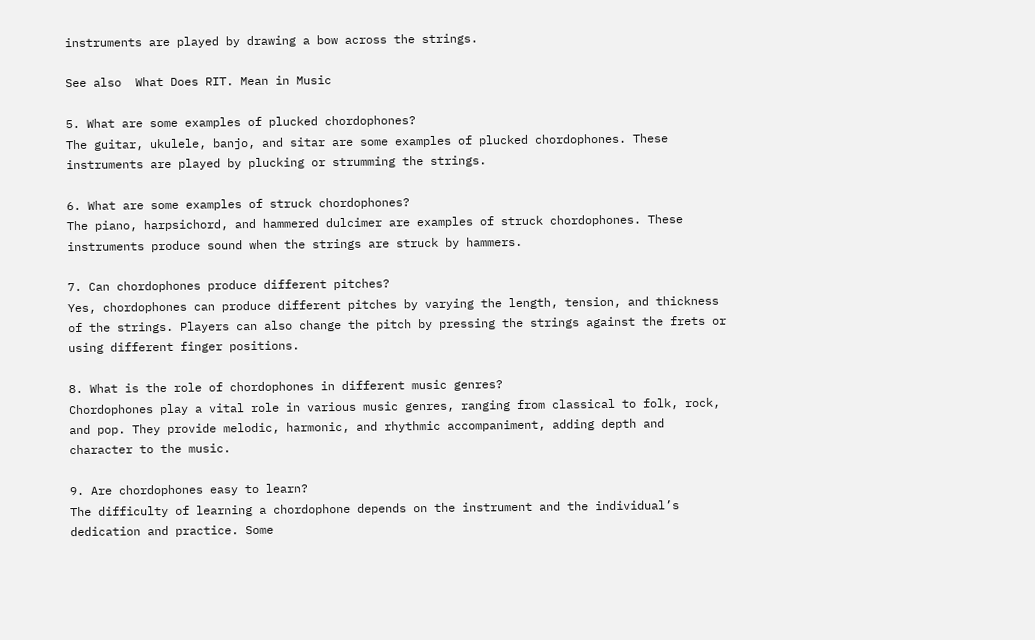instruments are played by drawing a bow across the strings.

See also  What Does RIT. Mean in Music

5. What are some examples of plucked chordophones?
The guitar, ukulele, banjo, and sitar are some examples of plucked chordophones. These instruments are played by plucking or strumming the strings.

6. What are some examples of struck chordophones?
The piano, harpsichord, and hammered dulcimer are examples of struck chordophones. These instruments produce sound when the strings are struck by hammers.

7. Can chordophones produce different pitches?
Yes, chordophones can produce different pitches by varying the length, tension, and thickness of the strings. Players can also change the pitch by pressing the strings against the frets or using different finger positions.

8. What is the role of chordophones in different music genres?
Chordophones play a vital role in various music genres, ranging from classical to folk, rock, and pop. They provide melodic, harmonic, and rhythmic accompaniment, adding depth and character to the music.

9. Are chordophones easy to learn?
The difficulty of learning a chordophone depends on the instrument and the individual’s dedication and practice. Some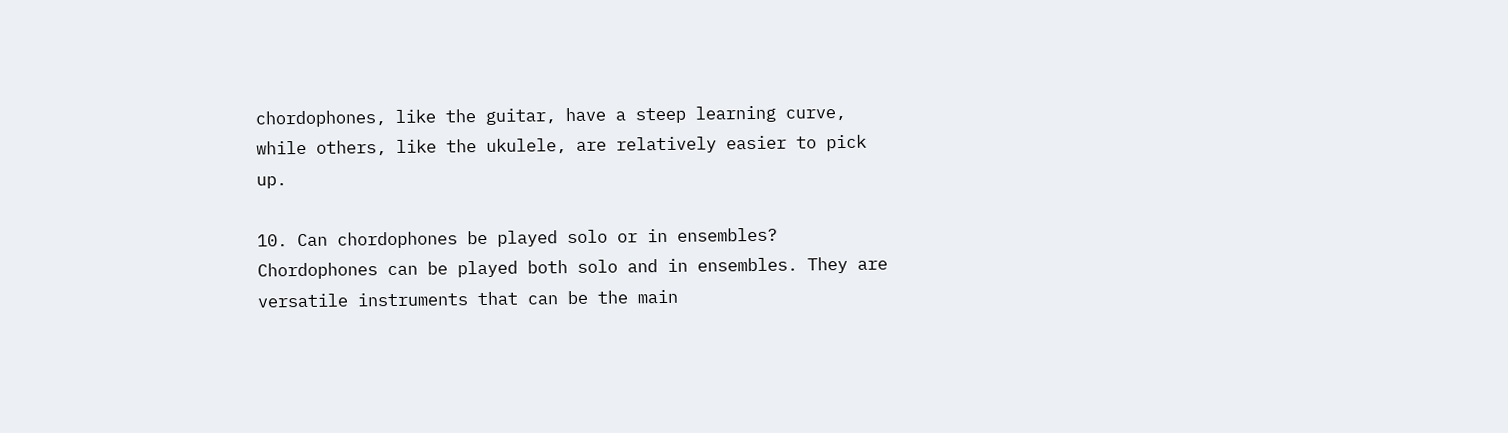chordophones, like the guitar, have a steep learning curve, while others, like the ukulele, are relatively easier to pick up.

10. Can chordophones be played solo or in ensembles?
Chordophones can be played both solo and in ensembles. They are versatile instruments that can be the main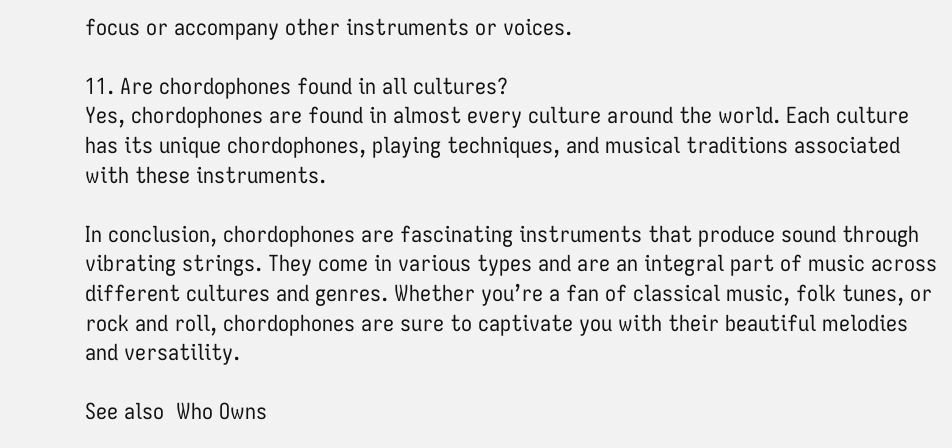focus or accompany other instruments or voices.

11. Are chordophones found in all cultures?
Yes, chordophones are found in almost every culture around the world. Each culture has its unique chordophones, playing techniques, and musical traditions associated with these instruments.

In conclusion, chordophones are fascinating instruments that produce sound through vibrating strings. They come in various types and are an integral part of music across different cultures and genres. Whether you’re a fan of classical music, folk tunes, or rock and roll, chordophones are sure to captivate you with their beautiful melodies and versatility.

See also  Who Owns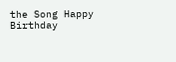the Song Happy Birthday